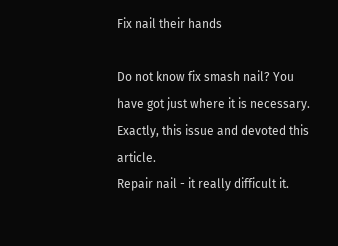Fix nail their hands

Do not know fix smash nail? You have got just where it is necessary. Exactly, this issue and devoted this article.
Repair nail - it really difficult it.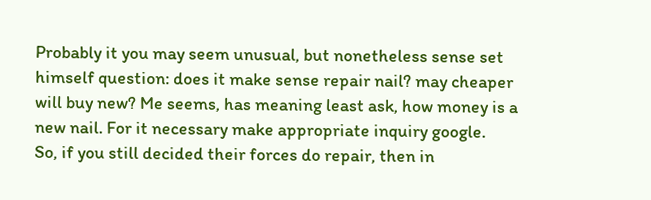Probably it you may seem unusual, but nonetheless sense set himself question: does it make sense repair nail? may cheaper will buy new? Me seems, has meaning least ask, how money is a new nail. For it necessary make appropriate inquiry google.
So, if you still decided their forces do repair, then in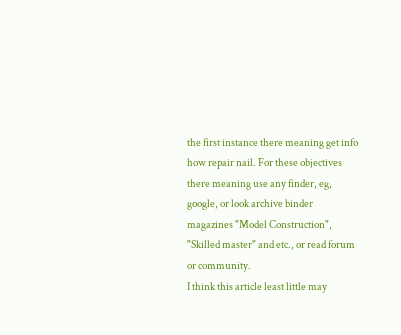the first instance there meaning get info how repair nail. For these objectives there meaning use any finder, eg, google, or look archive binder magazines "Model Construction", "Skilled master" and etc., or read forum or community.
I think this article least little may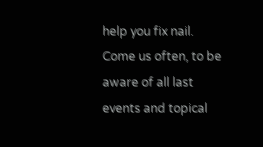help you fix nail.
Come us often, to be aware of all last events and topical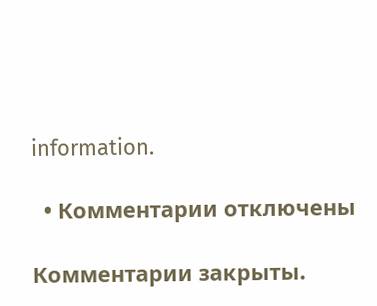information.

  • Комментарии отключены

Комментарии закрыты.